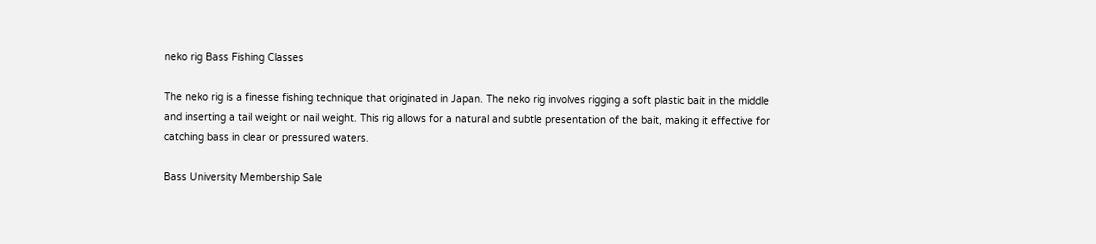neko rig Bass Fishing Classes

The neko rig is a finesse fishing technique that originated in Japan. The neko rig involves rigging a soft plastic bait in the middle and inserting a tail weight or nail weight. This rig allows for a natural and subtle presentation of the bait, making it effective for catching bass in clear or pressured waters.

Bass University Membership Sale